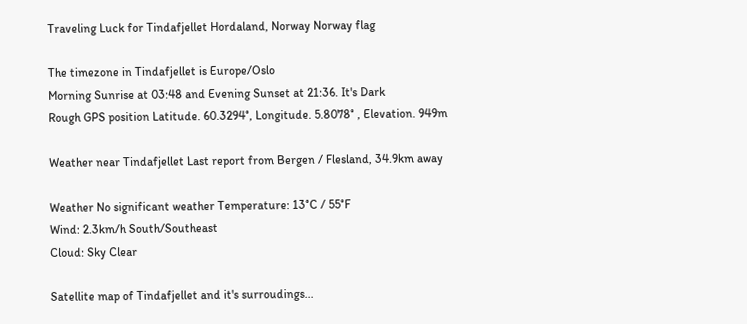Traveling Luck for Tindafjellet Hordaland, Norway Norway flag

The timezone in Tindafjellet is Europe/Oslo
Morning Sunrise at 03:48 and Evening Sunset at 21:36. It's Dark
Rough GPS position Latitude. 60.3294°, Longitude. 5.8078° , Elevation. 949m

Weather near Tindafjellet Last report from Bergen / Flesland, 34.9km away

Weather No significant weather Temperature: 13°C / 55°F
Wind: 2.3km/h South/Southeast
Cloud: Sky Clear

Satellite map of Tindafjellet and it's surroudings...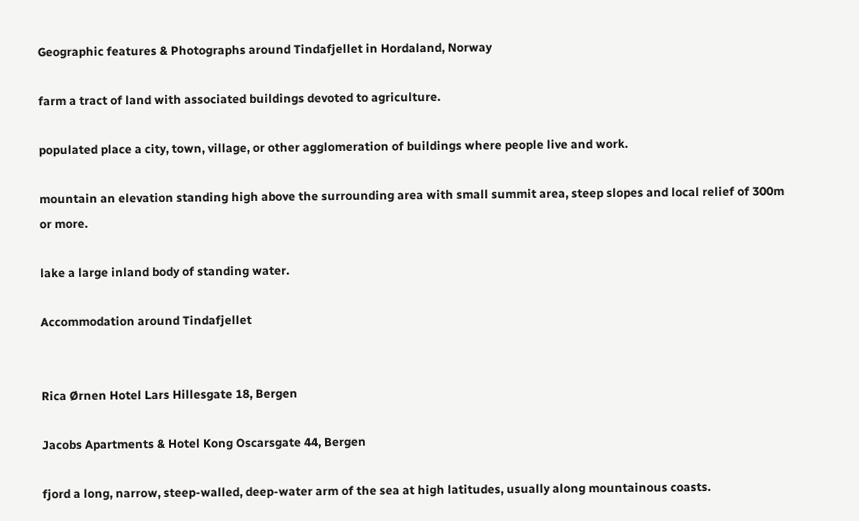Geographic features & Photographs around Tindafjellet in Hordaland, Norway

farm a tract of land with associated buildings devoted to agriculture.

populated place a city, town, village, or other agglomeration of buildings where people live and work.

mountain an elevation standing high above the surrounding area with small summit area, steep slopes and local relief of 300m or more.

lake a large inland body of standing water.

Accommodation around Tindafjellet


Rica Ørnen Hotel Lars Hillesgate 18, Bergen

Jacobs Apartments & Hotel Kong Oscarsgate 44, Bergen

fjord a long, narrow, steep-walled, deep-water arm of the sea at high latitudes, usually along mountainous coasts.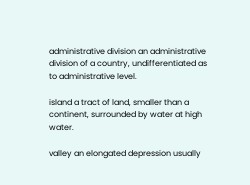administrative division an administrative division of a country, undifferentiated as to administrative level.

island a tract of land, smaller than a continent, surrounded by water at high water.

valley an elongated depression usually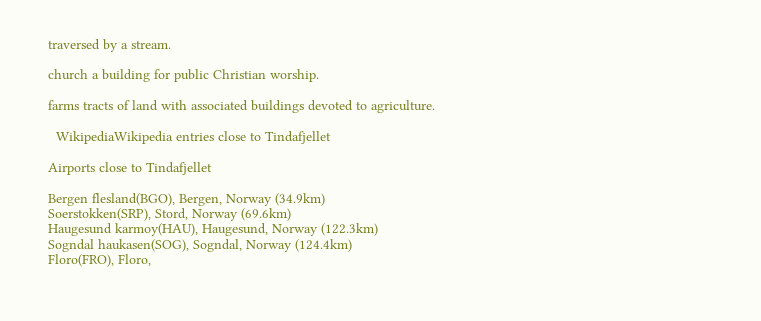traversed by a stream.

church a building for public Christian worship.

farms tracts of land with associated buildings devoted to agriculture.

  WikipediaWikipedia entries close to Tindafjellet

Airports close to Tindafjellet

Bergen flesland(BGO), Bergen, Norway (34.9km)
Soerstokken(SRP), Stord, Norway (69.6km)
Haugesund karmoy(HAU), Haugesund, Norway (122.3km)
Sogndal haukasen(SOG), Sogndal, Norway (124.4km)
Floro(FRO), Floro,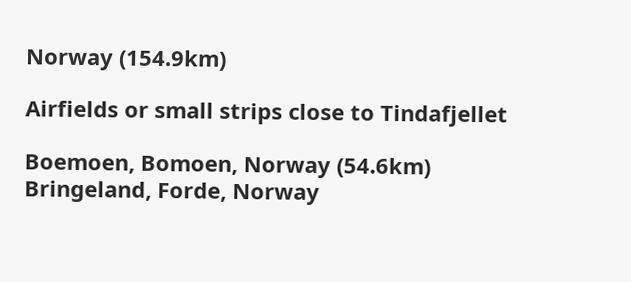Norway (154.9km)

Airfields or small strips close to Tindafjellet

Boemoen, Bomoen, Norway (54.6km)
Bringeland, Forde, Norway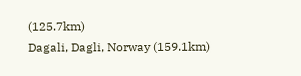(125.7km)
Dagali, Dagli, Norway (159.1km)